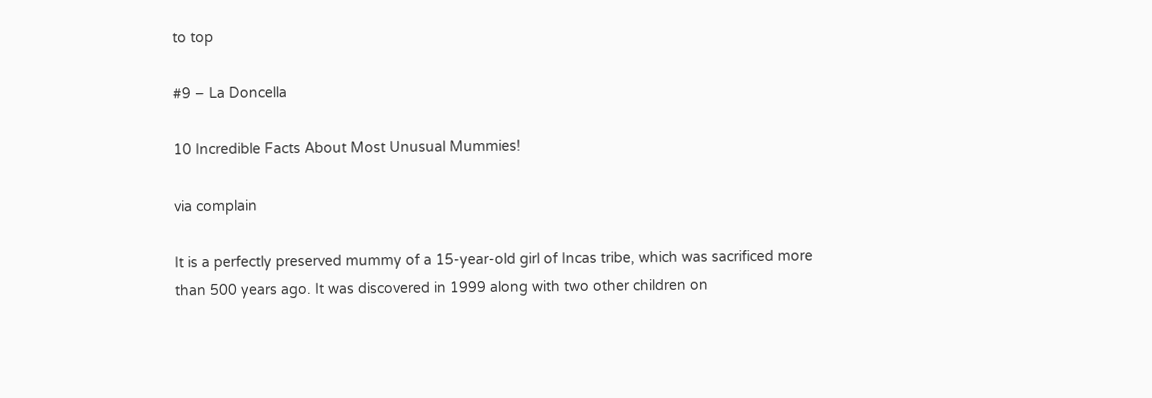to top

#9 – La Doncella

10 Incredible Facts About Most Unusual Mummies!

via complain

It is a perfectly preserved mummy of a 15-year-old girl of Incas tribe, which was sacrificed more than 500 years ago. It was discovered in 1999 along with two other children on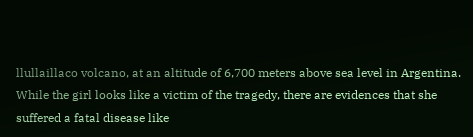llullaillaco volcano, at an altitude of 6,700 meters above sea level in Argentina. While the girl looks like a victim of the tragedy, there are evidences that she suffered a fatal disease like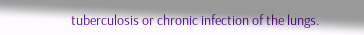tuberculosis or chronic infection of the lungs.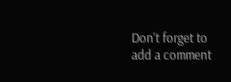Don't forget to add a comment